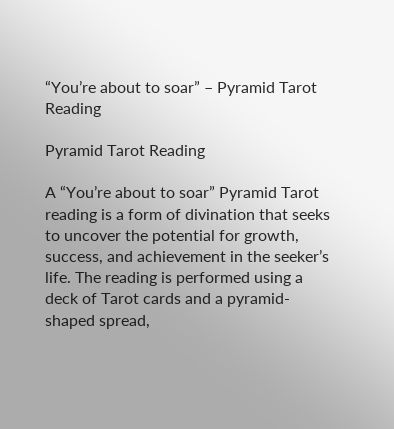“You’re about to soar” – Pyramid Tarot Reading

Pyramid Tarot Reading

A “You’re about to soar” Pyramid Tarot reading is a form of divination that seeks to uncover the potential for growth, success, and achievement in the seeker’s life. The reading is performed using a deck of Tarot cards and a pyramid-shaped spread,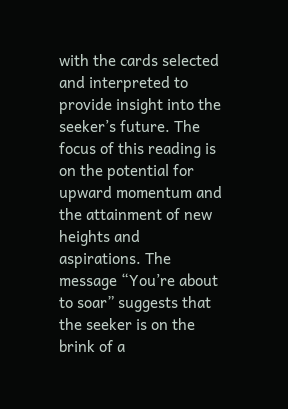with the cards selected and interpreted to provide insight into the seeker’s future. The focus of this reading is on the potential for upward momentum and the attainment of new heights and aspirations. The message “You’re about to soar” suggests that the seeker is on the brink of a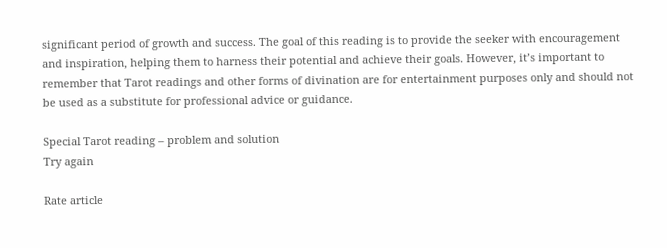significant period of growth and success. The goal of this reading is to provide the seeker with encouragement and inspiration, helping them to harness their potential and achieve their goals. However, it’s important to remember that Tarot readings and other forms of divination are for entertainment purposes only and should not be used as a substitute for professional advice or guidance.

Special Tarot reading – problem and solution
Try again

Rate article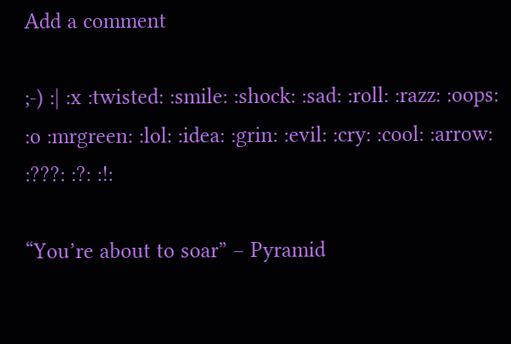Add a comment

;-) :| :x :twisted: :smile: :shock: :sad: :roll: :razz: :oops: :o :mrgreen: :lol: :idea: :grin: :evil: :cry: :cool: :arrow: :???: :?: :!:

“You’re about to soar” – Pyramid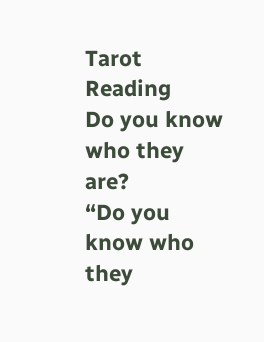Tarot Reading
Do you know who they are?
“Do you know who they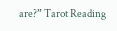are?” Tarot Reading